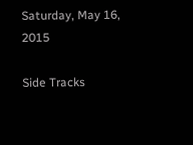Saturday, May 16, 2015

Side Tracks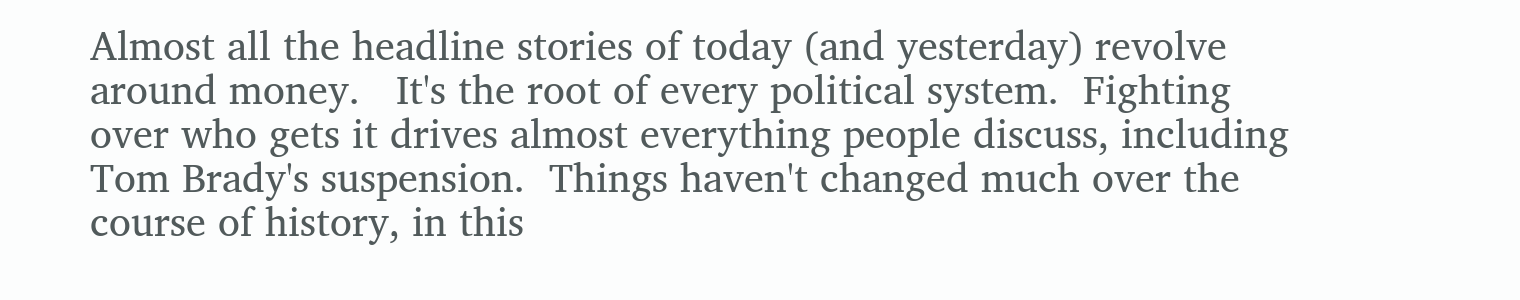Almost all the headline stories of today (and yesterday) revolve around money.   It's the root of every political system.  Fighting over who gets it drives almost everything people discuss, including Tom Brady's suspension.  Things haven't changed much over the course of history, in this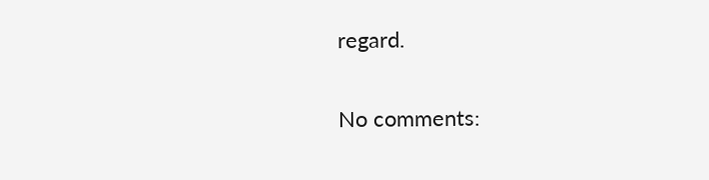regard.

No comments: